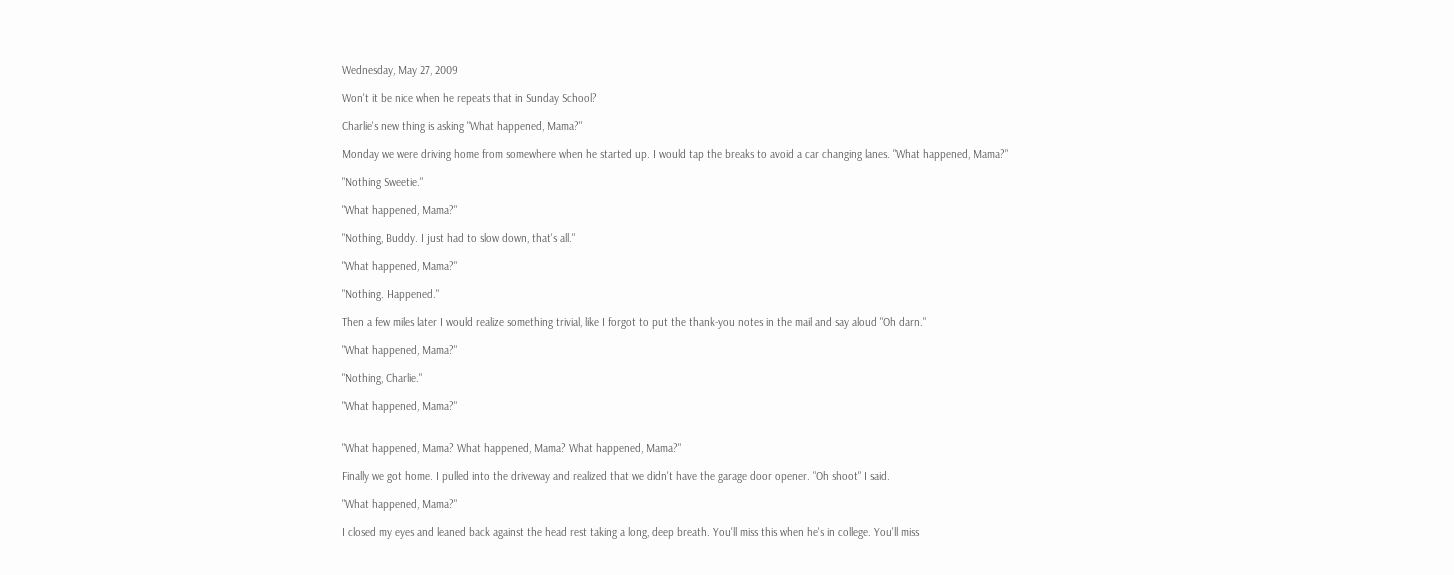Wednesday, May 27, 2009

Won't it be nice when he repeats that in Sunday School?

Charlie's new thing is asking "What happened, Mama?"

Monday we were driving home from somewhere when he started up. I would tap the breaks to avoid a car changing lanes. "What happened, Mama?"

"Nothing Sweetie."

"What happened, Mama?"

"Nothing, Buddy. I just had to slow down, that's all."

"What happened, Mama?"

"Nothing. Happened."

Then a few miles later I would realize something trivial, like I forgot to put the thank-you notes in the mail and say aloud "Oh darn."

"What happened, Mama?"

"Nothing, Charlie."

"What happened, Mama?"


"What happened, Mama? What happened, Mama? What happened, Mama?"

Finally we got home. I pulled into the driveway and realized that we didn't have the garage door opener. "Oh shoot" I said.

"What happened, Mama?"

I closed my eyes and leaned back against the head rest taking a long, deep breath. You'll miss this when he's in college. You'll miss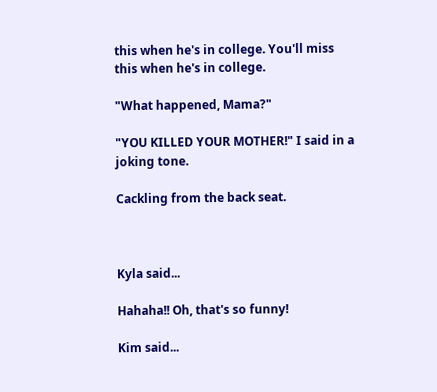this when he's in college. You'll miss this when he's in college.

"What happened, Mama?"

"YOU KILLED YOUR MOTHER!" I said in a joking tone.

Cackling from the back seat.



Kyla said...

Hahaha!! Oh, that's so funny!

Kim said...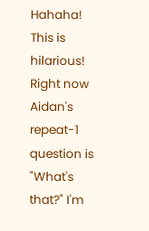Hahaha! This is hilarious! Right now Aidan's repeat-1 question is "What's that?" I'm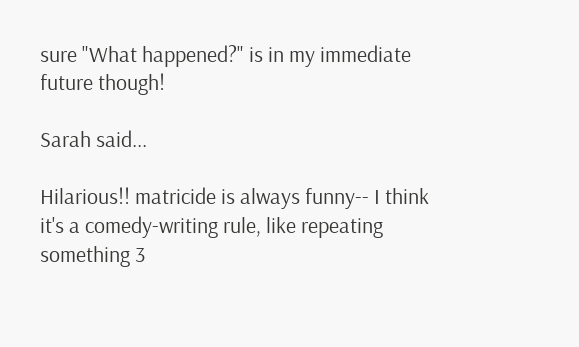sure "What happened?" is in my immediate future though!

Sarah said...

Hilarious!! matricide is always funny-- I think it's a comedy-writing rule, like repeating something 3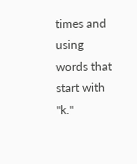times and using words that start with "k."